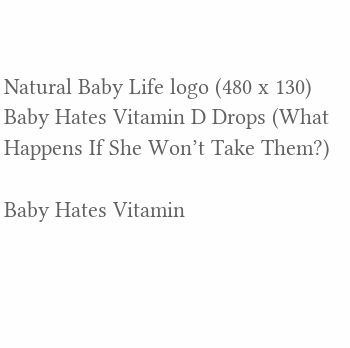Natural Baby Life logo (480 x 130)
Baby Hates Vitamin D Drops (What Happens If She Won’t Take Them?)

Baby Hates Vitamin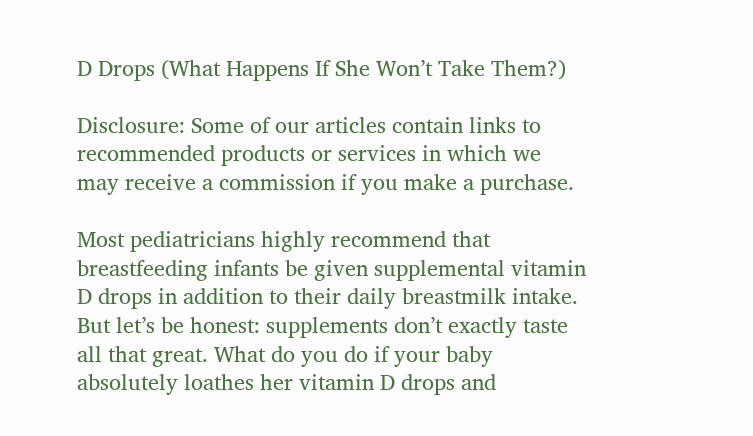D Drops (What Happens If She Won’t Take Them?)

Disclosure: Some of our articles contain links to recommended products or services in which we may receive a commission if you make a purchase.

Most pediatricians highly recommend that breastfeeding infants be given supplemental vitamin D drops in addition to their daily breastmilk intake. But let’s be honest: supplements don’t exactly taste all that great. What do you do if your baby absolutely loathes her vitamin D drops and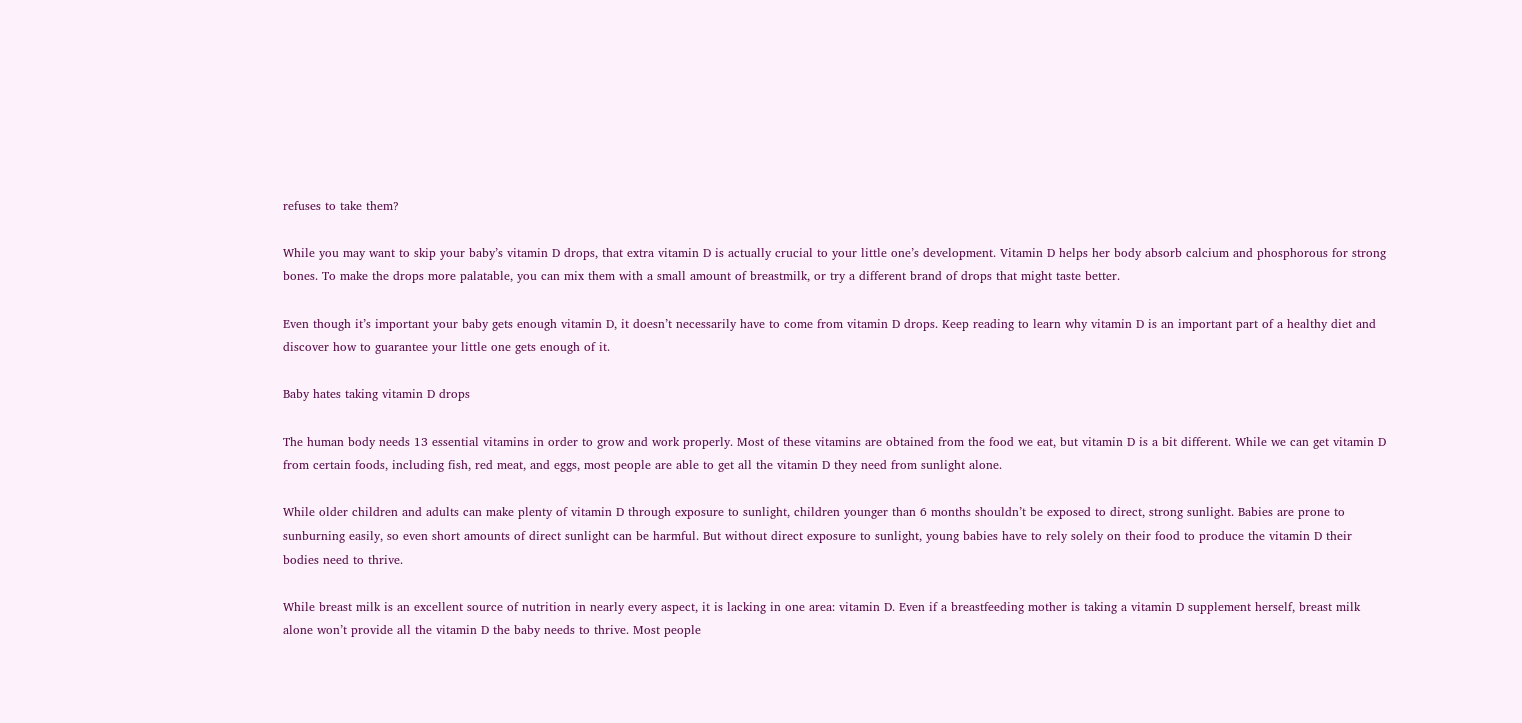refuses to take them?

While you may want to skip your baby’s vitamin D drops, that extra vitamin D is actually crucial to your little one’s development. Vitamin D helps her body absorb calcium and phosphorous for strong bones. To make the drops more palatable, you can mix them with a small amount of breastmilk, or try a different brand of drops that might taste better.

Even though it’s important your baby gets enough vitamin D, it doesn’t necessarily have to come from vitamin D drops. Keep reading to learn why vitamin D is an important part of a healthy diet and discover how to guarantee your little one gets enough of it.

Baby hates taking vitamin D drops

The human body needs 13 essential vitamins in order to grow and work properly. Most of these vitamins are obtained from the food we eat, but vitamin D is a bit different. While we can get vitamin D from certain foods, including fish, red meat, and eggs, most people are able to get all the vitamin D they need from sunlight alone.

While older children and adults can make plenty of vitamin D through exposure to sunlight, children younger than 6 months shouldn’t be exposed to direct, strong sunlight. Babies are prone to sunburning easily, so even short amounts of direct sunlight can be harmful. But without direct exposure to sunlight, young babies have to rely solely on their food to produce the vitamin D their bodies need to thrive.

While breast milk is an excellent source of nutrition in nearly every aspect, it is lacking in one area: vitamin D. Even if a breastfeeding mother is taking a vitamin D supplement herself, breast milk alone won’t provide all the vitamin D the baby needs to thrive. Most people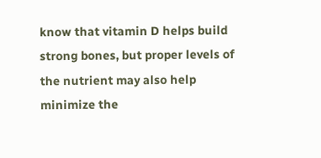know that vitamin D helps build strong bones, but proper levels of the nutrient may also help minimize the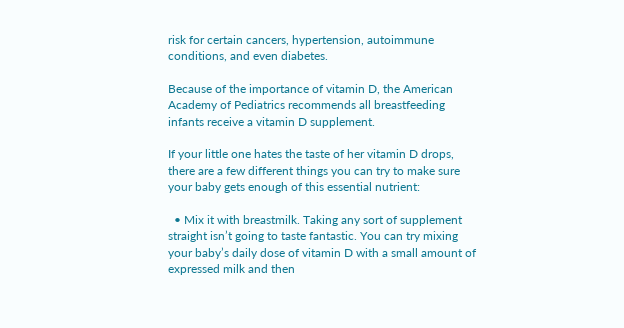risk for certain cancers, hypertension, autoimmune conditions, and even diabetes.

Because of the importance of vitamin D, the American Academy of Pediatrics recommends all breastfeeding infants receive a vitamin D supplement.

If your little one hates the taste of her vitamin D drops, there are a few different things you can try to make sure your baby gets enough of this essential nutrient:

  • Mix it with breastmilk. Taking any sort of supplement straight isn’t going to taste fantastic. You can try mixing your baby’s daily dose of vitamin D with a small amount of expressed milk and then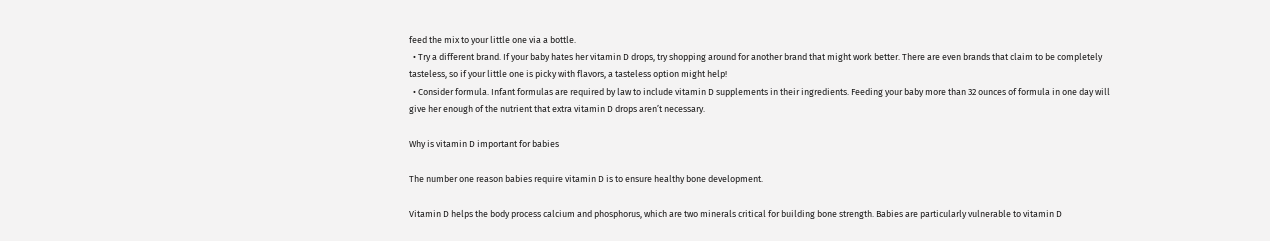feed the mix to your little one via a bottle.
  • Try a different brand. If your baby hates her vitamin D drops, try shopping around for another brand that might work better. There are even brands that claim to be completely tasteless, so if your little one is picky with flavors, a tasteless option might help!
  • Consider formula. Infant formulas are required by law to include vitamin D supplements in their ingredients. Feeding your baby more than 32 ounces of formula in one day will give her enough of the nutrient that extra vitamin D drops aren’t necessary.

Why is vitamin D important for babies

The number one reason babies require vitamin D is to ensure healthy bone development.

Vitamin D helps the body process calcium and phosphorus, which are two minerals critical for building bone strength. Babies are particularly vulnerable to vitamin D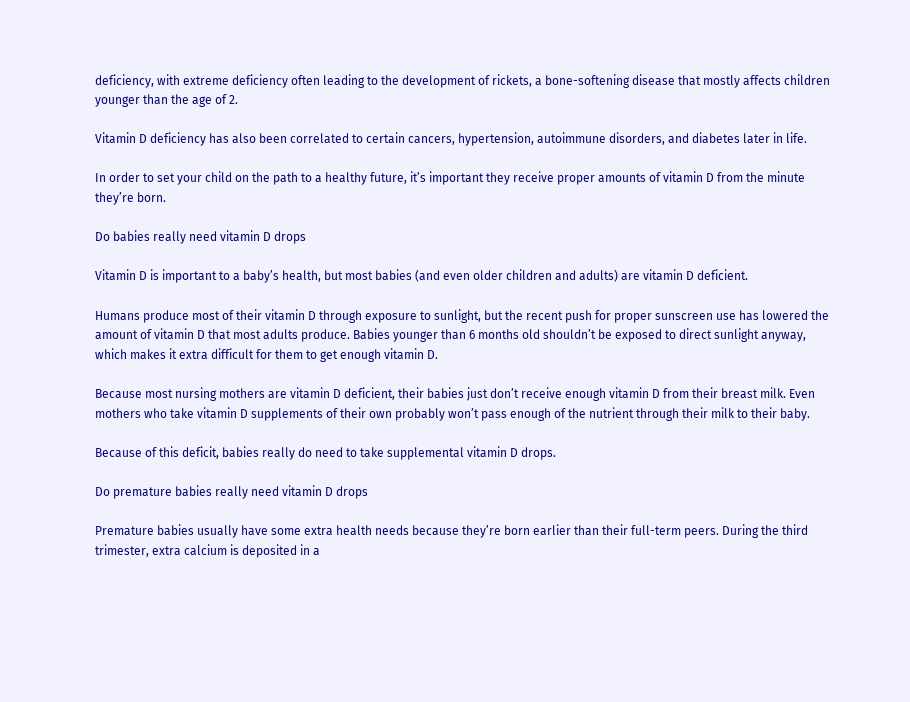deficiency, with extreme deficiency often leading to the development of rickets, a bone-softening disease that mostly affects children younger than the age of 2.

Vitamin D deficiency has also been correlated to certain cancers, hypertension, autoimmune disorders, and diabetes later in life.

In order to set your child on the path to a healthy future, it’s important they receive proper amounts of vitamin D from the minute they’re born.

Do babies really need vitamin D drops

Vitamin D is important to a baby’s health, but most babies (and even older children and adults) are vitamin D deficient.

Humans produce most of their vitamin D through exposure to sunlight, but the recent push for proper sunscreen use has lowered the amount of vitamin D that most adults produce. Babies younger than 6 months old shouldn’t be exposed to direct sunlight anyway, which makes it extra difficult for them to get enough vitamin D.

Because most nursing mothers are vitamin D deficient, their babies just don’t receive enough vitamin D from their breast milk. Even mothers who take vitamin D supplements of their own probably won’t pass enough of the nutrient through their milk to their baby.

Because of this deficit, babies really do need to take supplemental vitamin D drops.

Do premature babies really need vitamin D drops

Premature babies usually have some extra health needs because they’re born earlier than their full-term peers. During the third trimester, extra calcium is deposited in a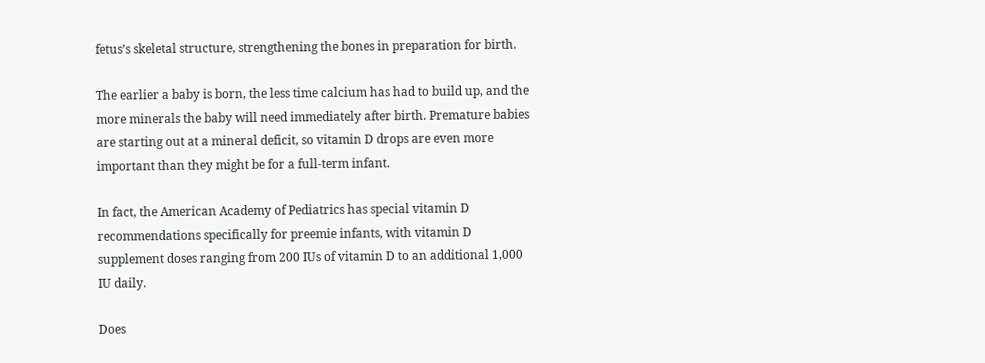fetus’s skeletal structure, strengthening the bones in preparation for birth.

The earlier a baby is born, the less time calcium has had to build up, and the more minerals the baby will need immediately after birth. Premature babies are starting out at a mineral deficit, so vitamin D drops are even more important than they might be for a full-term infant.

In fact, the American Academy of Pediatrics has special vitamin D recommendations specifically for preemie infants, with vitamin D supplement doses ranging from 200 IUs of vitamin D to an additional 1,000 IU daily.

Does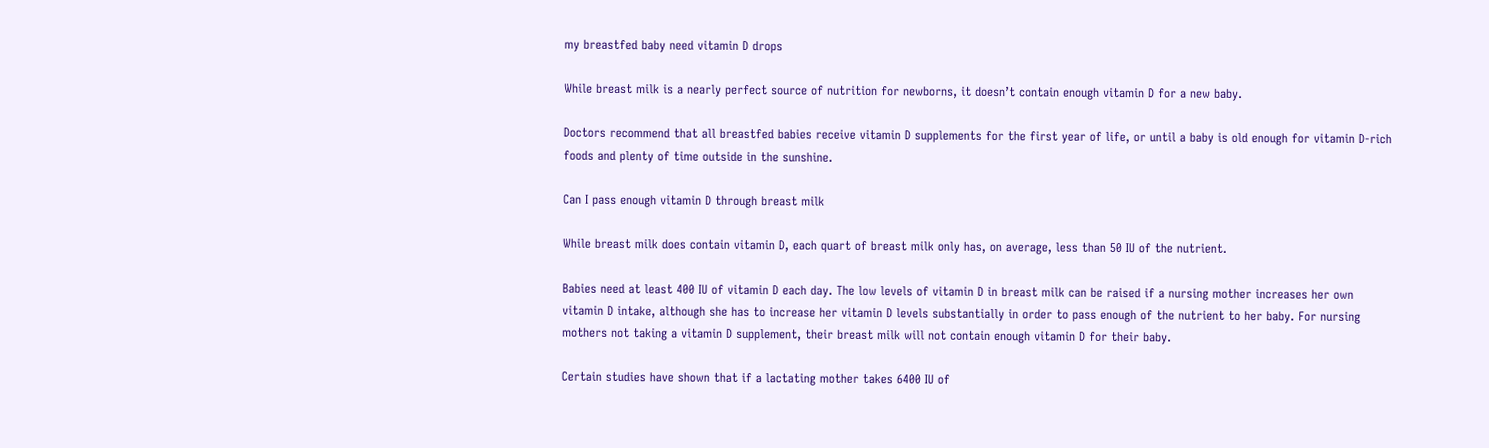my breastfed baby need vitamin D drops

While breast milk is a nearly perfect source of nutrition for newborns, it doesn’t contain enough vitamin D for a new baby.

Doctors recommend that all breastfed babies receive vitamin D supplements for the first year of life, or until a baby is old enough for vitamin D-rich foods and plenty of time outside in the sunshine.

Can I pass enough vitamin D through breast milk

While breast milk does contain vitamin D, each quart of breast milk only has, on average, less than 50 IU of the nutrient.

Babies need at least 400 IU of vitamin D each day. The low levels of vitamin D in breast milk can be raised if a nursing mother increases her own vitamin D intake, although she has to increase her vitamin D levels substantially in order to pass enough of the nutrient to her baby. For nursing mothers not taking a vitamin D supplement, their breast milk will not contain enough vitamin D for their baby.

Certain studies have shown that if a lactating mother takes 6400 IU of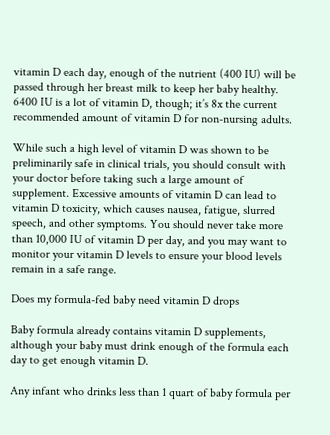vitamin D each day, enough of the nutrient (400 IU) will be passed through her breast milk to keep her baby healthy. 6400 IU is a lot of vitamin D, though; it’s 8x the current recommended amount of vitamin D for non-nursing adults.

While such a high level of vitamin D was shown to be preliminarily safe in clinical trials, you should consult with your doctor before taking such a large amount of supplement. Excessive amounts of vitamin D can lead to vitamin D toxicity, which causes nausea, fatigue, slurred speech, and other symptoms. You should never take more than 10,000 IU of vitamin D per day, and you may want to monitor your vitamin D levels to ensure your blood levels remain in a safe range.

Does my formula-fed baby need vitamin D drops

Baby formula already contains vitamin D supplements, although your baby must drink enough of the formula each day to get enough vitamin D.

Any infant who drinks less than 1 quart of baby formula per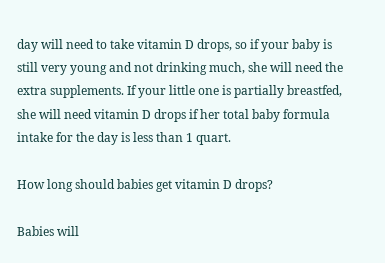day will need to take vitamin D drops, so if your baby is still very young and not drinking much, she will need the extra supplements. If your little one is partially breastfed, she will need vitamin D drops if her total baby formula intake for the day is less than 1 quart.

How long should babies get vitamin D drops?

Babies will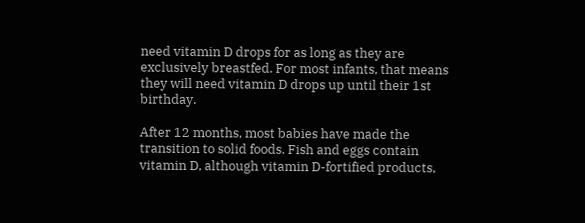need vitamin D drops for as long as they are exclusively breastfed. For most infants, that means they will need vitamin D drops up until their 1st birthday.

After 12 months, most babies have made the transition to solid foods. Fish and eggs contain vitamin D, although vitamin D-fortified products,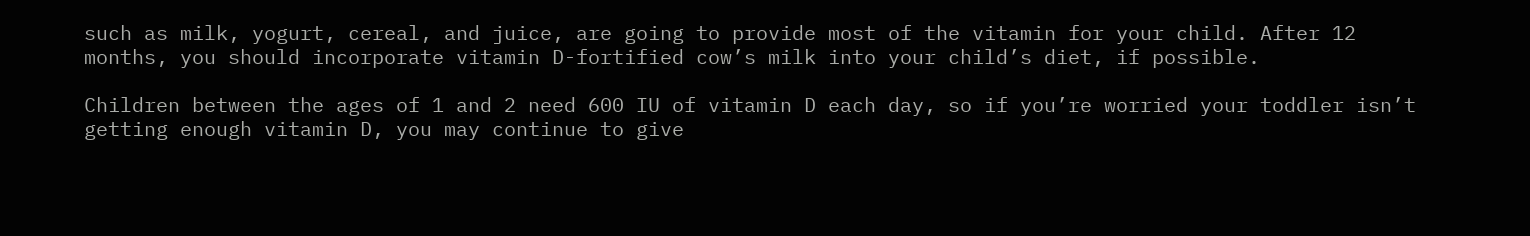such as milk, yogurt, cereal, and juice, are going to provide most of the vitamin for your child. After 12 months, you should incorporate vitamin D-fortified cow’s milk into your child’s diet, if possible.

Children between the ages of 1 and 2 need 600 IU of vitamin D each day, so if you’re worried your toddler isn’t getting enough vitamin D, you may continue to give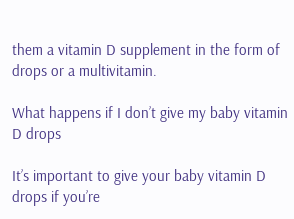them a vitamin D supplement in the form of drops or a multivitamin.

What happens if I don’t give my baby vitamin D drops

It’s important to give your baby vitamin D drops if you’re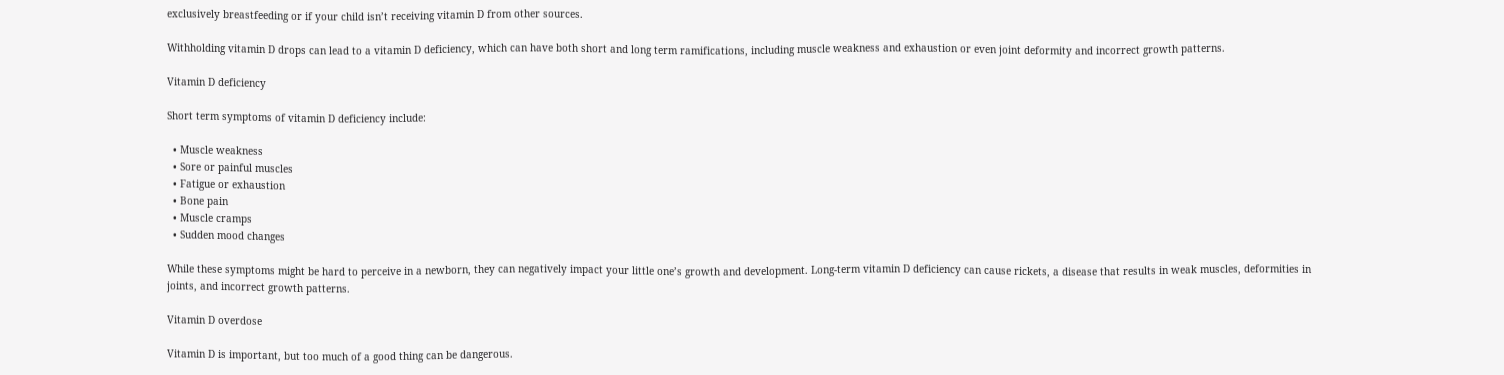exclusively breastfeeding or if your child isn’t receiving vitamin D from other sources.

Withholding vitamin D drops can lead to a vitamin D deficiency, which can have both short and long term ramifications, including muscle weakness and exhaustion or even joint deformity and incorrect growth patterns.

Vitamin D deficiency

Short term symptoms of vitamin D deficiency include:

  • Muscle weakness
  • Sore or painful muscles
  • Fatigue or exhaustion
  • Bone pain
  • Muscle cramps
  • Sudden mood changes

While these symptoms might be hard to perceive in a newborn, they can negatively impact your little one’s growth and development. Long-term vitamin D deficiency can cause rickets, a disease that results in weak muscles, deformities in joints, and incorrect growth patterns.

Vitamin D overdose

Vitamin D is important, but too much of a good thing can be dangerous.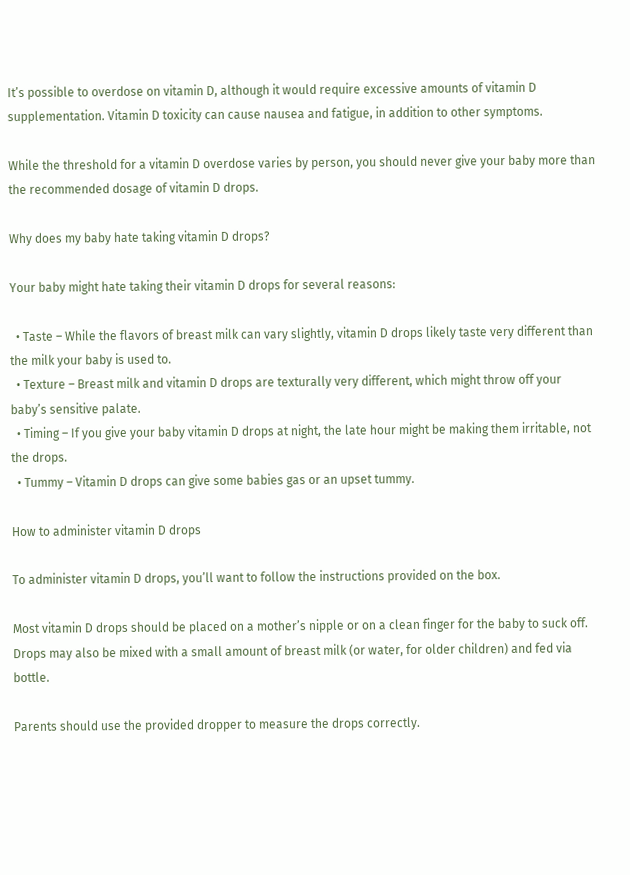It’s possible to overdose on vitamin D, although it would require excessive amounts of vitamin D supplementation. Vitamin D toxicity can cause nausea and fatigue, in addition to other symptoms.

While the threshold for a vitamin D overdose varies by person, you should never give your baby more than the recommended dosage of vitamin D drops.

Why does my baby hate taking vitamin D drops?

Your baby might hate taking their vitamin D drops for several reasons:

  • Taste – While the flavors of breast milk can vary slightly, vitamin D drops likely taste very different than the milk your baby is used to.
  • Texture – Breast milk and vitamin D drops are texturally very different, which might throw off your baby’s sensitive palate.
  • Timing – If you give your baby vitamin D drops at night, the late hour might be making them irritable, not the drops.
  • Tummy – Vitamin D drops can give some babies gas or an upset tummy.

How to administer vitamin D drops

To administer vitamin D drops, you’ll want to follow the instructions provided on the box.

Most vitamin D drops should be placed on a mother’s nipple or on a clean finger for the baby to suck off. Drops may also be mixed with a small amount of breast milk (or water, for older children) and fed via bottle.

Parents should use the provided dropper to measure the drops correctly.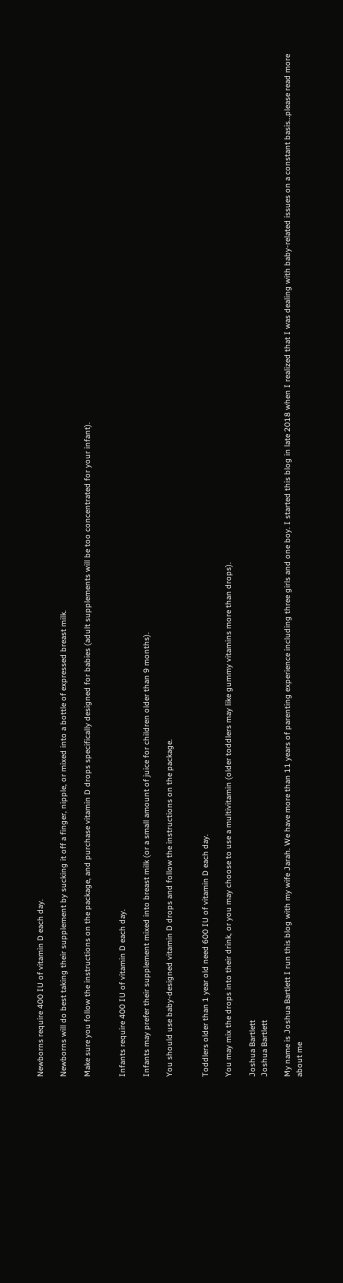Newborns require 400 IU of vitamin D each day.

Newborns will do best taking their supplement by sucking it off a finger, nipple, or mixed into a bottle of expressed breast milk.

Make sure you follow the instructions on the package, and purchase vitamin D drops specifically designed for babies (adult supplements will be too concentrated for your infant).


Infants require 400 IU of vitamin D each day.

Infants may prefer their supplement mixed into breast milk (or a small amount of juice for children older than 9 months).

You should use baby-designed vitamin D drops and follow the instructions on the package.


Toddlers older than 1 year old need 600 IU of vitamin D each day.

You may mix the drops into their drink, or you may choose to use a multivitamin (older toddlers may like gummy vitamins more than drops).

Joshua Bartlett
Joshua Bartlett

My name is Joshua Bartlett I run this blog with my wife Jarah. We have more than 11 years of parenting experience including three girls and one boy. I started this blog in late 2018 when I realized that I was dealing with baby-related issues on a constant basis…please read more about me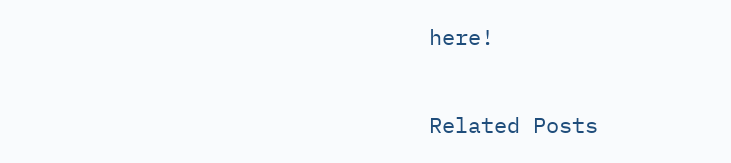here!

Related Posts